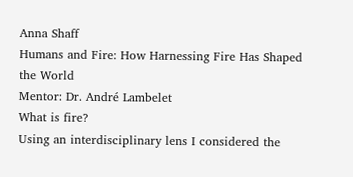Anna Shaff
Humans and Fire: How Harnessing Fire Has Shaped the World
Mentor: Dr. André Lambelet
What is fire?
Using an interdisciplinary lens I considered the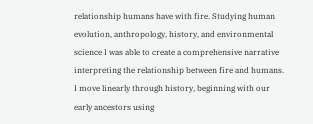relationship humans have with fire. Studying human evolution, anthropology, history, and environmental science I was able to create a comprehensive narrative interpreting the relationship between fire and humans. I move linearly through history, beginning with our early ancestors using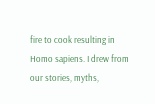fire to cook resulting in Homo sapiens. I drew from our stories, myths,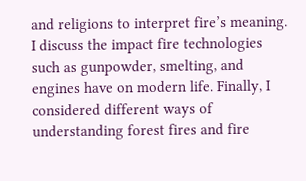and religions to interpret fire’s meaning. I discuss the impact fire technologies such as gunpowder, smelting, and engines have on modern life. Finally, I considered different ways of understanding forest fires and fire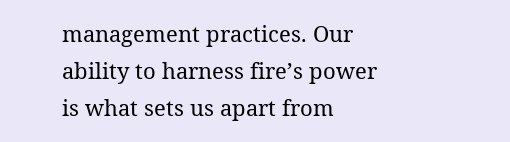management practices. Our ability to harness fire’s power is what sets us apart from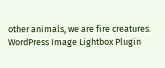other animals, we are fire creatures.
WordPress Image Lightbox Plugin